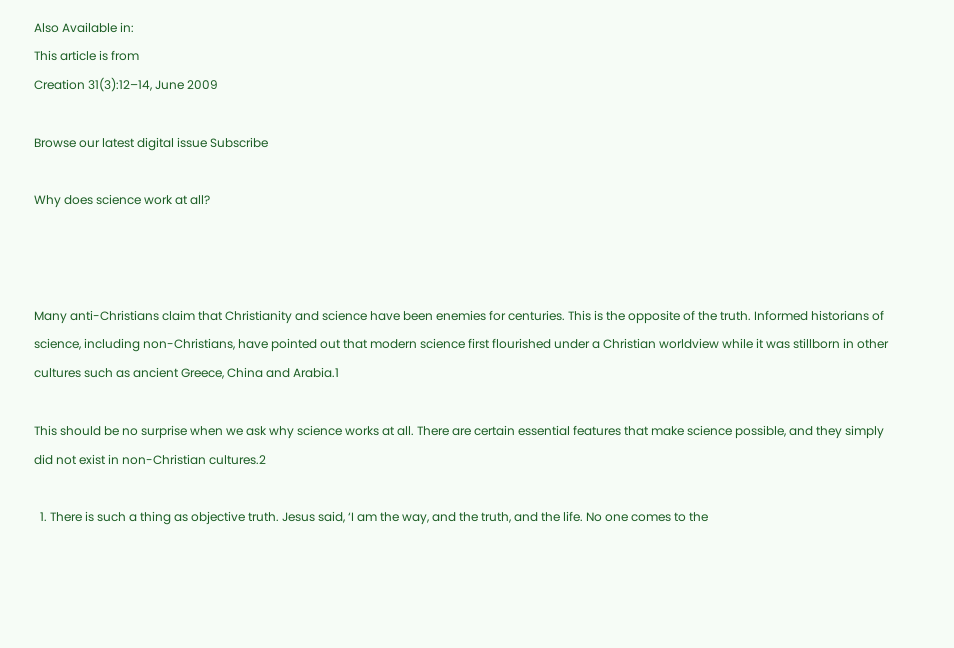Also Available in:
This article is from
Creation 31(3):12–14, June 2009

Browse our latest digital issue Subscribe

Why does science work at all?



Many anti-Christians claim that Christianity and science have been enemies for centuries. This is the opposite of the truth. Informed historians of science, including non-Christians, have pointed out that modern science first flourished under a Christian worldview while it was stillborn in other cultures such as ancient Greece, China and Arabia.1

This should be no surprise when we ask why science works at all. There are certain essential features that make science possible, and they simply did not exist in non-Christian cultures.2

  1. There is such a thing as objective truth. Jesus said, ‘I am the way, and the truth, and the life. No one comes to the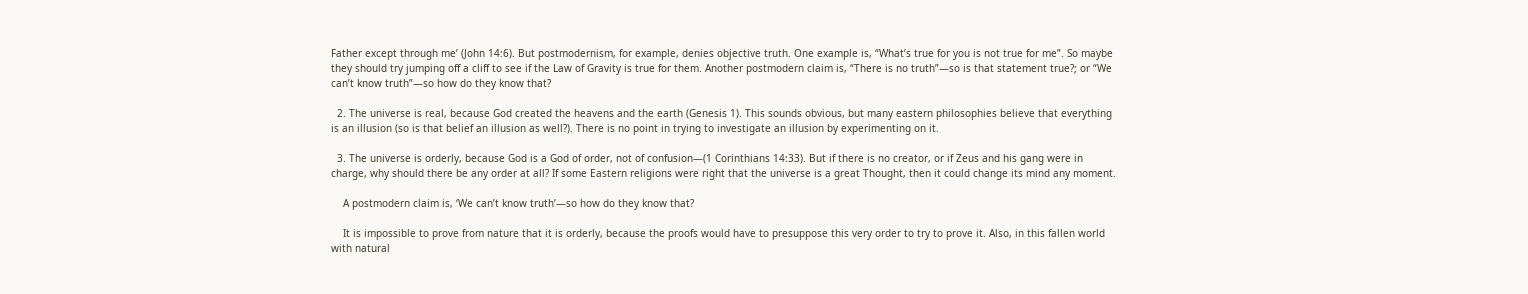Father except through me’ (John 14:6). But postmodernism, for example, denies objective truth. One example is, “What’s true for you is not true for me”. So maybe they should try jumping off a cliff to see if the Law of Gravity is true for them. Another postmodern claim is, “There is no truth”—so is that statement true?; or “We can’t know truth”—so how do they know that?

  2. The universe is real, because God created the heavens and the earth (Genesis 1). This sounds obvious, but many eastern philosophies believe that everything is an illusion (so is that belief an illusion as well?). There is no point in trying to investigate an illusion by experimenting on it.

  3. The universe is orderly, because God is a God of order, not of confusion—(1 Corinthians 14:33). But if there is no creator, or if Zeus and his gang were in charge, why should there be any order at all? If some Eastern religions were right that the universe is a great Thought, then it could change its mind any moment.

    A postmodern claim is, ‘We can’t know truth’—so how do they know that?

    It is impossible to prove from nature that it is orderly, because the proofs would have to presuppose this very order to try to prove it. Also, in this fallen world with natural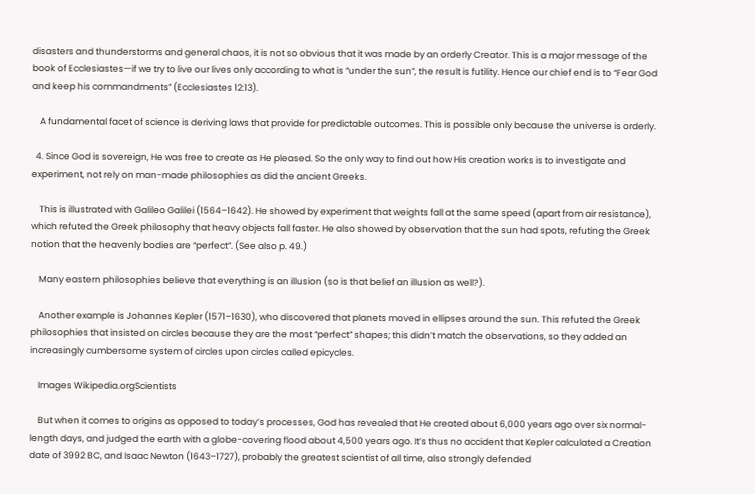disasters and thunderstorms and general chaos, it is not so obvious that it was made by an orderly Creator. This is a major message of the book of Ecclesiastes—if we try to live our lives only according to what is “under the sun”, the result is futility. Hence our chief end is to “Fear God and keep his commandments” (Ecclesiastes 12:13).

    A fundamental facet of science is deriving laws that provide for predictable outcomes. This is possible only because the universe is orderly.

  4. Since God is sovereign, He was free to create as He pleased. So the only way to find out how His creation works is to investigate and experiment, not rely on man-made philosophies as did the ancient Greeks.

    This is illustrated with Galileo Galilei (1564–1642). He showed by experiment that weights fall at the same speed (apart from air resistance), which refuted the Greek philosophy that heavy objects fall faster. He also showed by observation that the sun had spots, refuting the Greek notion that the heavenly bodies are “perfect”. (See also p. 49.)

    Many eastern philosophies believe that everything is an illusion (so is that belief an illusion as well?).

    Another example is Johannes Kepler (1571–1630), who discovered that planets moved in ellipses around the sun. This refuted the Greek philosophies that insisted on circles because they are the most “perfect” shapes; this didn’t match the observations, so they added an increasingly cumbersome system of circles upon circles called epicycles.

    Images Wikipedia.orgScientists

    But when it comes to origins as opposed to today’s processes, God has revealed that He created about 6,000 years ago over six normal-length days, and judged the earth with a globe-covering flood about 4,500 years ago. It’s thus no accident that Kepler calculated a Creation date of 3992 BC, and Isaac Newton (1643–1727), probably the greatest scientist of all time, also strongly defended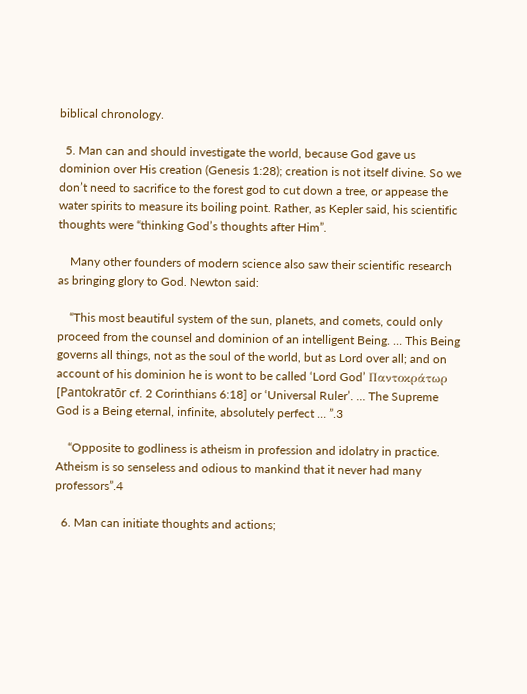biblical chronology.

  5. Man can and should investigate the world, because God gave us dominion over His creation (Genesis 1:28); creation is not itself divine. So we don’t need to sacrifice to the forest god to cut down a tree, or appease the water spirits to measure its boiling point. Rather, as Kepler said, his scientific thoughts were “thinking God’s thoughts after Him”.

    Many other founders of modern science also saw their scientific research as bringing glory to God. Newton said:

    “This most beautiful system of the sun, planets, and comets, could only proceed from the counsel and dominion of an intelligent Being. … This Being governs all things, not as the soul of the world, but as Lord over all; and on account of his dominion he is wont to be called ‘Lord God’ Παντοκράτωρ [Pantokratōr cf. 2 Corinthians 6:18] or ‘Universal Ruler’. … The Supreme God is a Being eternal, infinite, absolutely perfect … ”.3

    “Opposite to godliness is atheism in profession and idolatry in practice. Atheism is so senseless and odious to mankind that it never had many professors”.4

  6. Man can initiate thoughts and actions;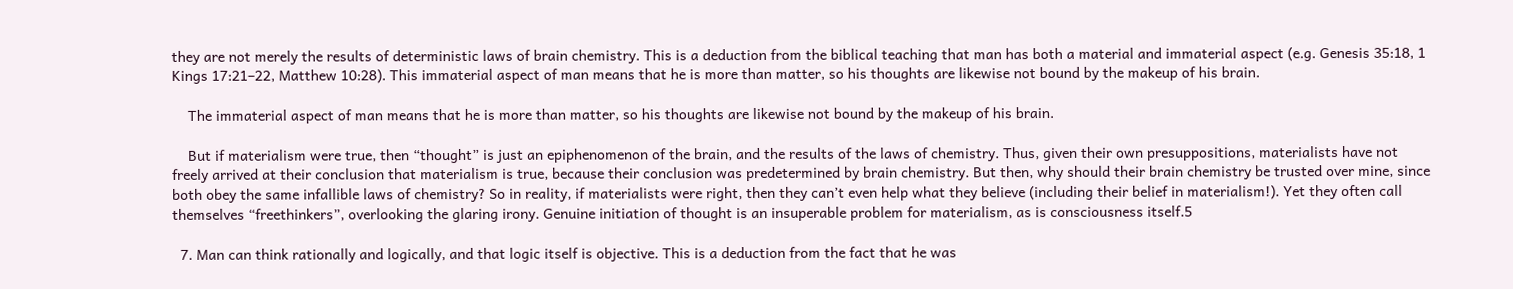they are not merely the results of deterministic laws of brain chemistry. This is a deduction from the biblical teaching that man has both a material and immaterial aspect (e.g. Genesis 35:18, 1 Kings 17:21–22, Matthew 10:28). This immaterial aspect of man means that he is more than matter, so his thoughts are likewise not bound by the makeup of his brain.

    The immaterial aspect of man means that he is more than matter, so his thoughts are likewise not bound by the makeup of his brain.

    But if materialism were true, then “thought” is just an epiphenomenon of the brain, and the results of the laws of chemistry. Thus, given their own presuppositions, materialists have not freely arrived at their conclusion that materialism is true, because their conclusion was predetermined by brain chemistry. But then, why should their brain chemistry be trusted over mine, since both obey the same infallible laws of chemistry? So in reality, if materialists were right, then they can’t even help what they believe (including their belief in materialism!). Yet they often call themselves “freethinkers”, overlooking the glaring irony. Genuine initiation of thought is an insuperable problem for materialism, as is consciousness itself.5

  7. Man can think rationally and logically, and that logic itself is objective. This is a deduction from the fact that he was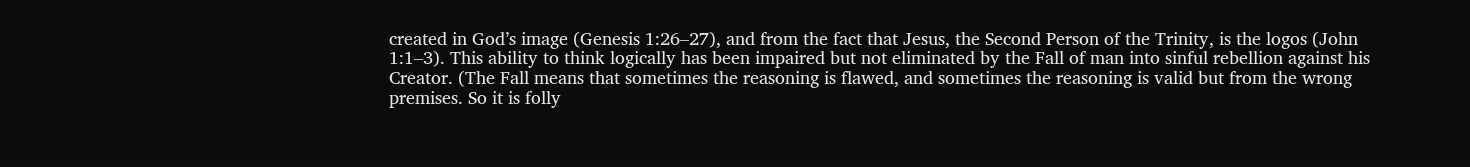created in God’s image (Genesis 1:26–27), and from the fact that Jesus, the Second Person of the Trinity, is the logos (John 1:1–3). This ability to think logically has been impaired but not eliminated by the Fall of man into sinful rebellion against his Creator. (The Fall means that sometimes the reasoning is flawed, and sometimes the reasoning is valid but from the wrong premises. So it is folly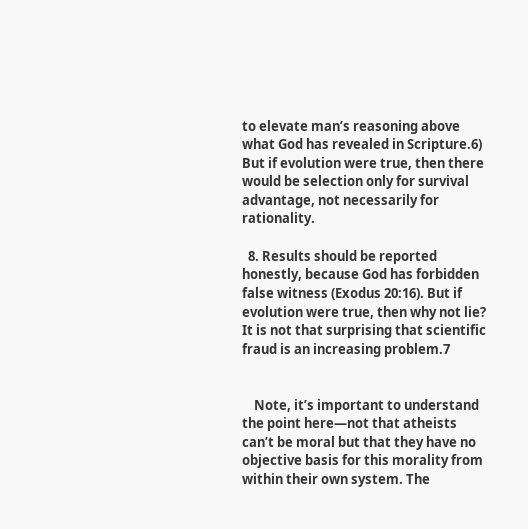to elevate man’s reasoning above what God has revealed in Scripture.6) But if evolution were true, then there would be selection only for survival advantage, not necessarily for rationality.

  8. Results should be reported honestly, because God has forbidden false witness (Exodus 20:16). But if evolution were true, then why not lie? It is not that surprising that scientific fraud is an increasing problem.7


    Note, it’s important to understand the point here—not that atheists can’t be moral but that they have no objective basis for this morality from within their own system. The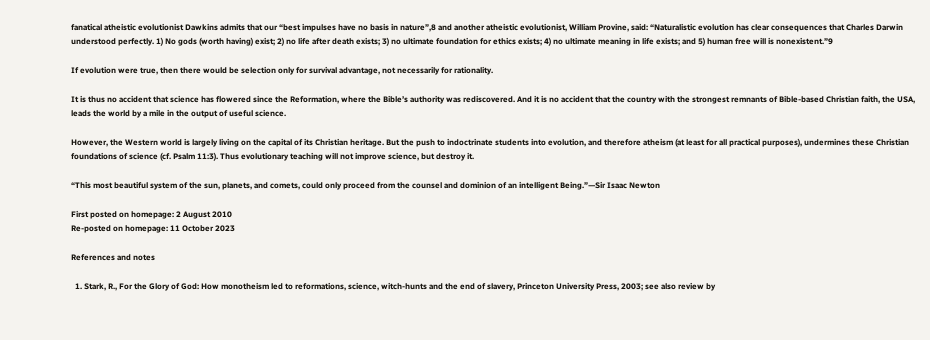fanatical atheistic evolutionist Dawkins admits that our “best impulses have no basis in nature”,8 and another atheistic evolutionist, William Provine, said: “Naturalistic evolution has clear consequences that Charles Darwin understood perfectly. 1) No gods (worth having) exist; 2) no life after death exists; 3) no ultimate foundation for ethics exists; 4) no ultimate meaning in life exists; and 5) human free will is nonexistent.”9

If evolution were true, then there would be selection only for survival advantage, not necessarily for rationality.

It is thus no accident that science has flowered since the Reformation, where the Bible’s authority was rediscovered. And it is no accident that the country with the strongest remnants of Bible-based Christian faith, the USA, leads the world by a mile in the output of useful science.

However, the Western world is largely living on the capital of its Christian heritage. But the push to indoctrinate students into evolution, and therefore atheism (at least for all practical purposes), undermines these Christian foundations of science (cf. Psalm 11:3). Thus evolutionary teaching will not improve science, but destroy it.

“This most beautiful system of the sun, planets, and comets, could only proceed from the counsel and dominion of an intelligent Being.”—Sir Isaac Newton

First posted on homepage: 2 August 2010
Re-posted on homepage: 11 October 2023

References and notes

  1. Stark, R., For the Glory of God: How monotheism led to reformations, science, witch-hunts and the end of slavery, Princeton University Press, 2003; see also review by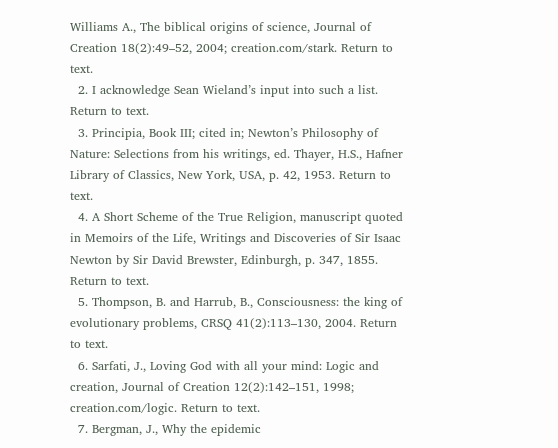Williams A., The biblical origins of science, Journal of Creation 18(2):49–52, 2004; creation.com/stark. Return to text.
  2. I acknowledge Sean Wieland’s input into such a list. Return to text.
  3. Principia, Book III; cited in; Newton’s Philosophy of Nature: Selections from his writings, ed. Thayer, H.S., Hafner Library of Classics, New York, USA, p. 42, 1953. Return to text.
  4. A Short Scheme of the True Religion, manuscript quoted in Memoirs of the Life, Writings and Discoveries of Sir Isaac Newton by Sir David Brewster, Edinburgh, p. 347, 1855. Return to text.
  5. Thompson, B. and Harrub, B., Consciousness: the king of evolutionary problems, CRSQ 41(2):113–130, 2004. Return to text.
  6. Sarfati, J., Loving God with all your mind: Logic and creation, Journal of Creation 12(2):142–151, 1998; creation.com/logic. Return to text.
  7. Bergman, J., Why the epidemic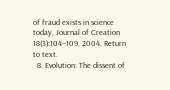of fraud exists in science today, Journal of Creation 18(3):104–109, 2004. Return to text.
  8. Evolution: The dissent of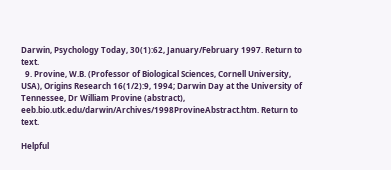Darwin, Psychology Today, 30(1):62, January/February 1997. Return to text.
  9. Provine, W.B. (Professor of Biological Sciences, Cornell University, USA), Origins Research 16(1/2):9, 1994; Darwin Day at the University of Tennessee, Dr William Provine (abstract), eeb.bio.utk.edu/darwin/Archives/1998ProvineAbstract.htm. Return to text.

Helpful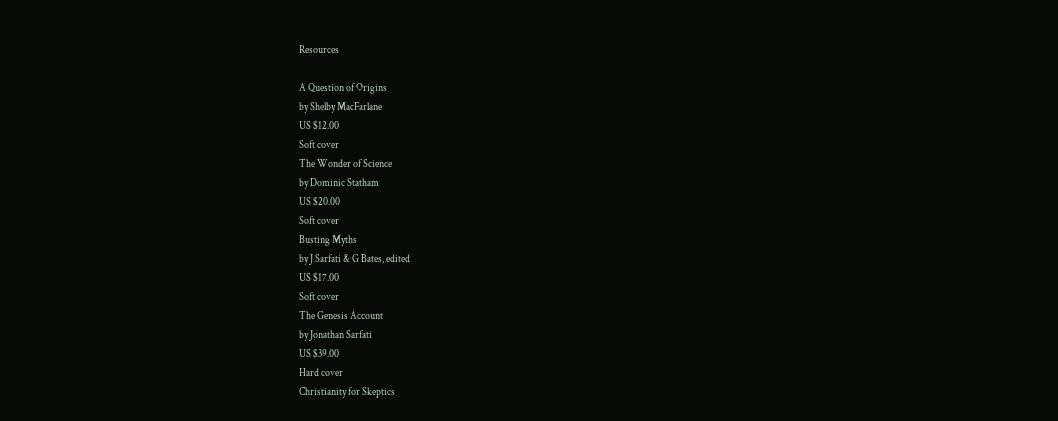Resources

A Question of Origins
by Shelby MacFarlane
US $12.00
Soft cover
The Wonder of Science
by Dominic Statham
US $20.00
Soft cover
Busting Myths
by J Sarfati & G Bates, edited
US $17.00
Soft cover
The Genesis Account
by Jonathan Sarfati
US $39.00
Hard cover
Christianity for Skeptics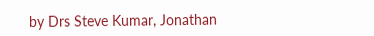by Drs Steve Kumar, Jonathan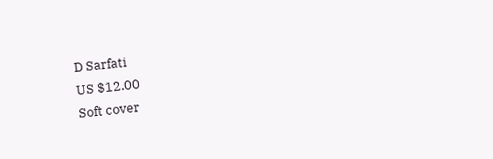D Sarfati
US $12.00
Soft cover